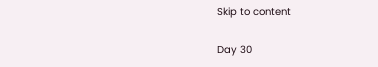Skip to content

Day 30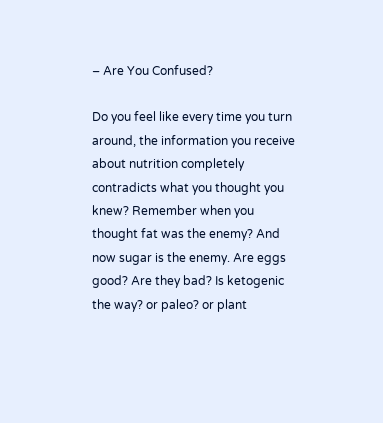– Are You Confused?

Do you feel like every time you turn around, the information you receive about nutrition completely contradicts what you thought you knew? Remember when you thought fat was the enemy? And now sugar is the enemy. Are eggs good? Are they bad? Is ketogenic the way? or paleo? or plant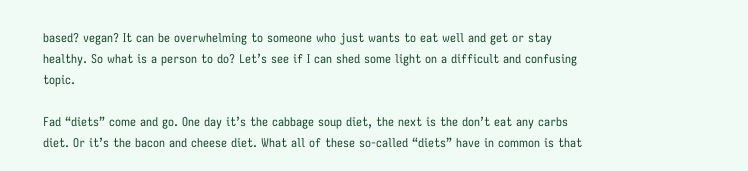based? vegan? It can be overwhelming to someone who just wants to eat well and get or stay healthy. So what is a person to do? Let’s see if I can shed some light on a difficult and confusing topic.

Fad “diets” come and go. One day it’s the cabbage soup diet, the next is the don’t eat any carbs diet. Or it’s the bacon and cheese diet. What all of these so-called “diets” have in common is that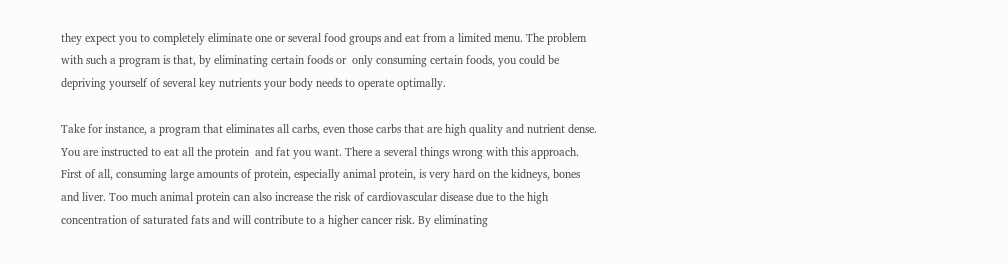they expect you to completely eliminate one or several food groups and eat from a limited menu. The problem with such a program is that, by eliminating certain foods or  only consuming certain foods, you could be depriving yourself of several key nutrients your body needs to operate optimally.

Take for instance, a program that eliminates all carbs, even those carbs that are high quality and nutrient dense. You are instructed to eat all the protein  and fat you want. There a several things wrong with this approach. First of all, consuming large amounts of protein, especially animal protein, is very hard on the kidneys, bones and liver. Too much animal protein can also increase the risk of cardiovascular disease due to the high concentration of saturated fats and will contribute to a higher cancer risk. By eliminating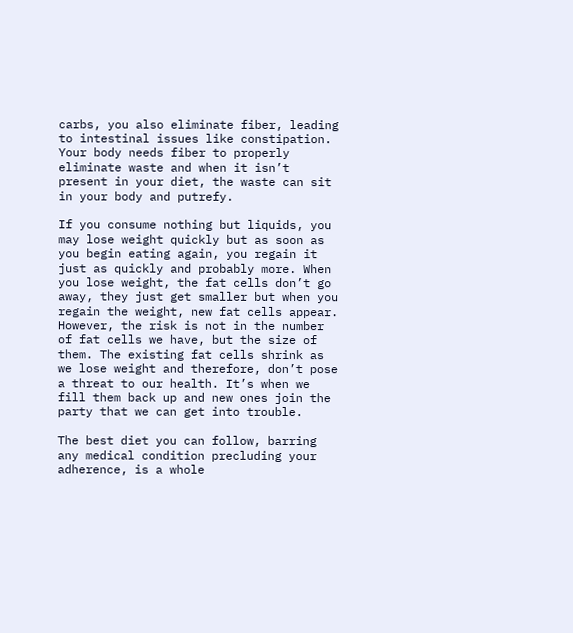carbs, you also eliminate fiber, leading to intestinal issues like constipation. Your body needs fiber to properly eliminate waste and when it isn’t present in your diet, the waste can sit in your body and putrefy.

If you consume nothing but liquids, you may lose weight quickly but as soon as you begin eating again, you regain it just as quickly and probably more. When you lose weight, the fat cells don’t go away, they just get smaller but when you regain the weight, new fat cells appear. However, the risk is not in the number of fat cells we have, but the size of them. The existing fat cells shrink as we lose weight and therefore, don’t pose a threat to our health. It’s when we fill them back up and new ones join the party that we can get into trouble.

The best diet you can follow, barring any medical condition precluding your adherence, is a whole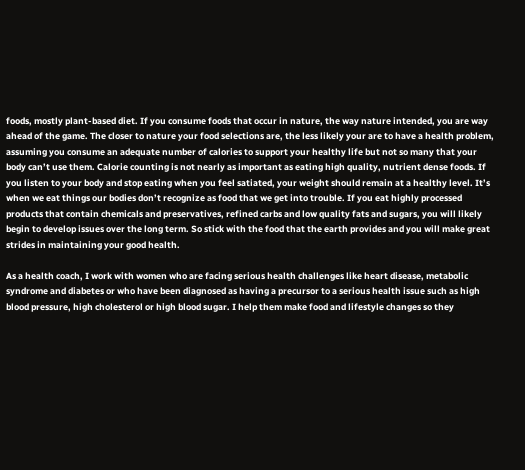foods, mostly plant-based diet. If you consume foods that occur in nature, the way nature intended, you are way ahead of the game. The closer to nature your food selections are, the less likely your are to have a health problem, assuming you consume an adequate number of calories to support your healthy life but not so many that your body can’t use them. Calorie counting is not nearly as important as eating high quality, nutrient dense foods. If you listen to your body and stop eating when you feel satiated, your weight should remain at a healthy level. It’s when we eat things our bodies don’t recognize as food that we get into trouble. If you eat highly processed products that contain chemicals and preservatives, refined carbs and low quality fats and sugars, you will likely begin to develop issues over the long term. So stick with the food that the earth provides and you will make great strides in maintaining your good health.

As a health coach, I work with women who are facing serious health challenges like heart disease, metabolic syndrome and diabetes or who have been diagnosed as having a precursor to a serious health issue such as high blood pressure, high cholesterol or high blood sugar. I help them make food and lifestyle changes so they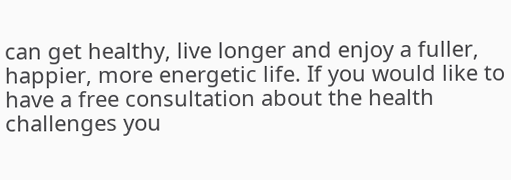can get healthy, live longer and enjoy a fuller, happier, more energetic life. If you would like to have a free consultation about the health challenges you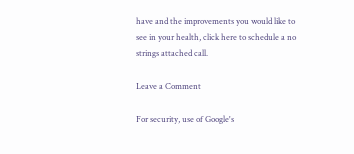have and the improvements you would like to see in your health, click here to schedule a no strings attached call.

Leave a Comment

For security, use of Google's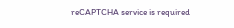reCAPTCHA service is required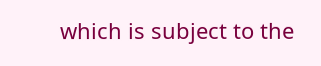which is subject to the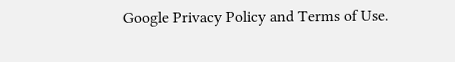Google Privacy Policy and Terms of Use.